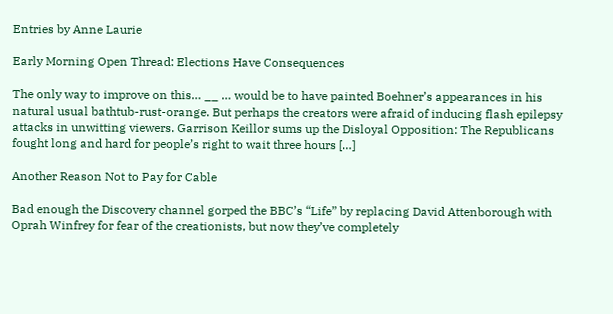Entries by Anne Laurie

Early Morning Open Thread: Elections Have Consequences

The only way to improve on this… __ … would be to have painted Boehner’s appearances in his natural usual bathtub-rust-orange. But perhaps the creators were afraid of inducing flash epilepsy attacks in unwitting viewers. Garrison Keillor sums up the Disloyal Opposition: The Republicans fought long and hard for people’s right to wait three hours […]

Another Reason Not to Pay for Cable

Bad enough the Discovery channel gorped the BBC’s “Life” by replacing David Attenborough with Oprah Winfrey for fear of the creationists, but now they’ve completely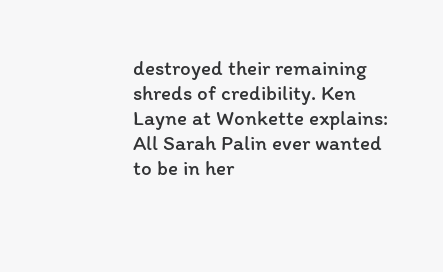destroyed their remaining shreds of credibility. Ken Layne at Wonkette explains: All Sarah Palin ever wanted to be in her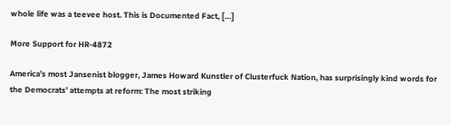whole life was a teevee host. This is Documented Fact, […]

More Support for HR-4872

America’s most Jansenist blogger, James Howard Kunstler of Clusterfuck Nation, has surprisingly kind words for the Democrats’ attempts at reform: The most striking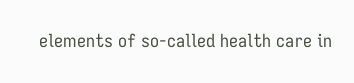elements of so-called health care in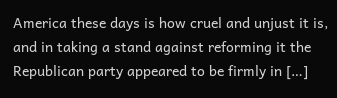America these days is how cruel and unjust it is, and in taking a stand against reforming it the Republican party appeared to be firmly in […]